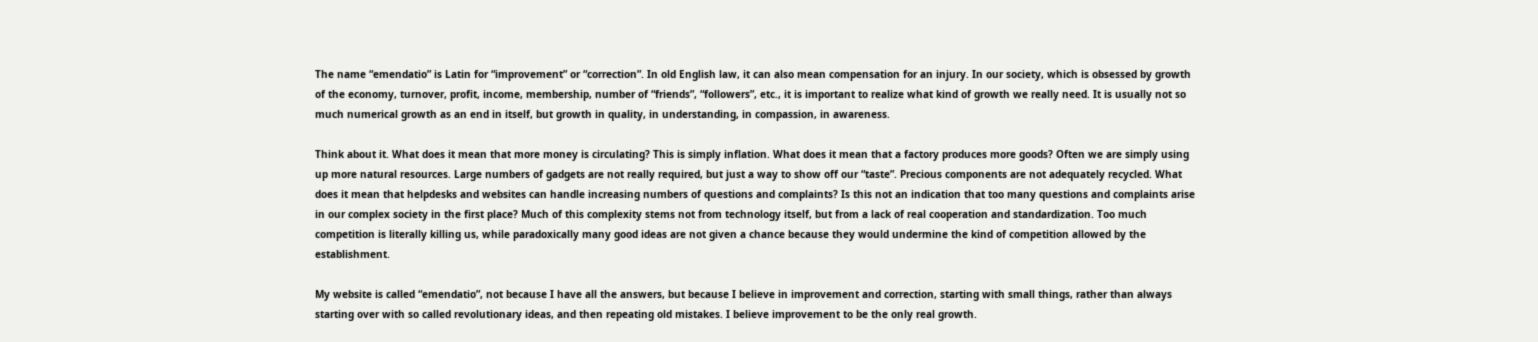The name “emendatio” is Latin for “improvement” or “correction”. In old English law, it can also mean compensation for an injury. In our society, which is obsessed by growth of the economy, turnover, profit, income, membership, number of “friends”, “followers”, etc., it is important to realize what kind of growth we really need. It is usually not so much numerical growth as an end in itself, but growth in quality, in understanding, in compassion, in awareness.

Think about it. What does it mean that more money is circulating? This is simply inflation. What does it mean that a factory produces more goods? Often we are simply using up more natural resources. Large numbers of gadgets are not really required, but just a way to show off our “taste”. Precious components are not adequately recycled. What does it mean that helpdesks and websites can handle increasing numbers of questions and complaints? Is this not an indication that too many questions and complaints arise in our complex society in the first place? Much of this complexity stems not from technology itself, but from a lack of real cooperation and standardization. Too much competition is literally killing us, while paradoxically many good ideas are not given a chance because they would undermine the kind of competition allowed by the establishment.

My website is called “emendatio”, not because I have all the answers, but because I believe in improvement and correction, starting with small things, rather than always starting over with so called revolutionary ideas, and then repeating old mistakes. I believe improvement to be the only real growth.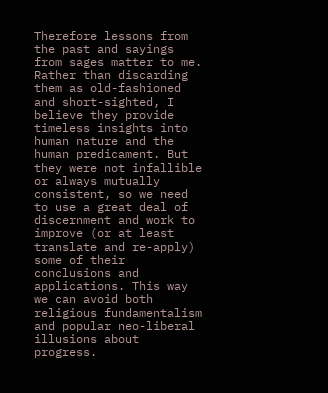Therefore lessons from the past and sayings from sages matter to me. Rather than discarding them as old-fashioned and short-sighted, I believe they provide timeless insights into human nature and the human predicament. But they were not infallible or always mutually consistent, so we need to use a great deal of discernment and work to improve (or at least translate and re-apply) some of their conclusions and applications. This way we can avoid both religious fundamentalism and popular neo-liberal illusions about progress.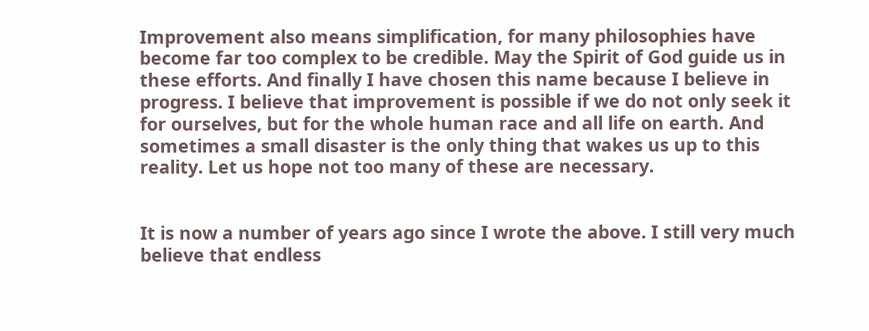Improvement also means simplification, for many philosophies have become far too complex to be credible. May the Spirit of God guide us in these efforts. And finally I have chosen this name because I believe in progress. I believe that improvement is possible if we do not only seek it for ourselves, but for the whole human race and all life on earth. And sometimes a small disaster is the only thing that wakes us up to this reality. Let us hope not too many of these are necessary.


It is now a number of years ago since I wrote the above. I still very much believe that endless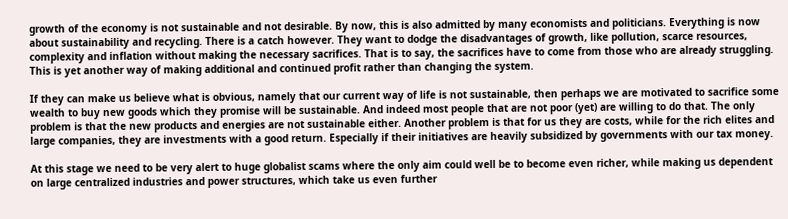growth of the economy is not sustainable and not desirable. By now, this is also admitted by many economists and politicians. Everything is now about sustainability and recycling. There is a catch however. They want to dodge the disadvantages of growth, like pollution, scarce resources, complexity and inflation without making the necessary sacrifices. That is to say, the sacrifices have to come from those who are already struggling. This is yet another way of making additional and continued profit rather than changing the system.

If they can make us believe what is obvious, namely that our current way of life is not sustainable, then perhaps we are motivated to sacrifice some wealth to buy new goods which they promise will be sustainable. And indeed most people that are not poor (yet) are willing to do that. The only problem is that the new products and energies are not sustainable either. Another problem is that for us they are costs, while for the rich elites and large companies, they are investments with a good return. Especially if their initiatives are heavily subsidized by governments with our tax money.

At this stage we need to be very alert to huge globalist scams where the only aim could well be to become even richer, while making us dependent on large centralized industries and power structures, which take us even further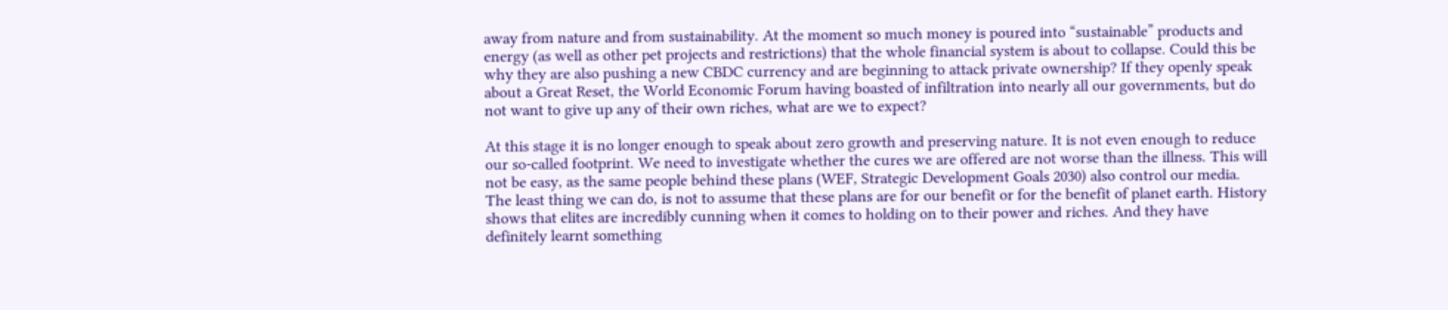away from nature and from sustainability. At the moment so much money is poured into “sustainable” products and energy (as well as other pet projects and restrictions) that the whole financial system is about to collapse. Could this be why they are also pushing a new CBDC currency and are beginning to attack private ownership? If they openly speak about a Great Reset, the World Economic Forum having boasted of infiltration into nearly all our governments, but do not want to give up any of their own riches, what are we to expect?

At this stage it is no longer enough to speak about zero growth and preserving nature. It is not even enough to reduce our so-called footprint. We need to investigate whether the cures we are offered are not worse than the illness. This will not be easy, as the same people behind these plans (WEF, Strategic Development Goals 2030) also control our media. The least thing we can do, is not to assume that these plans are for our benefit or for the benefit of planet earth. History shows that elites are incredibly cunning when it comes to holding on to their power and riches. And they have definitely learnt something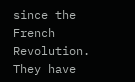since the French Revolution. They have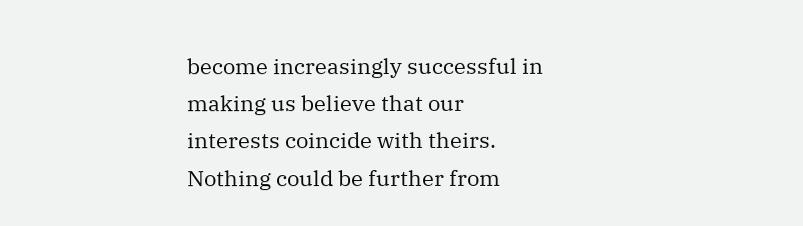become increasingly successful in making us believe that our interests coincide with theirs. Nothing could be further from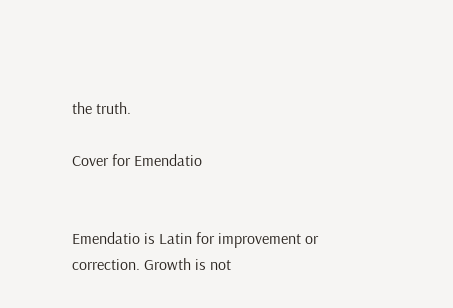the truth.

Cover for Emendatio


Emendatio is Latin for improvement or correction. Growth is not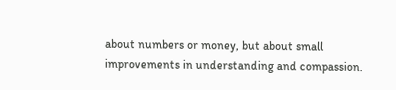about numbers or money, but about small improvements in understanding and compassion.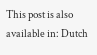This post is also available in: Dutch